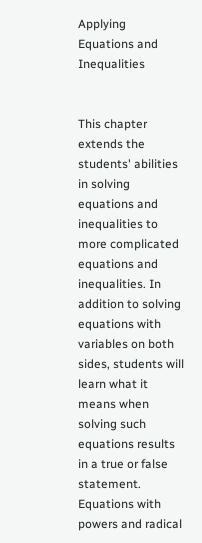Applying Equations and Inequalities


This chapter extends the students' abilities in solving equations and inequalities to more complicated equations and inequalities. In addition to solving equations with variables on both sides, students will learn what it means when solving such equations results in a true or false statement. Equations with powers and radical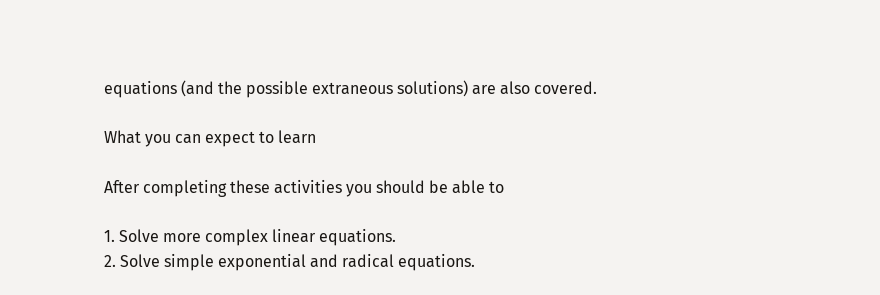equations (and the possible extraneous solutions) are also covered.

What you can expect to learn

After completing these activities you should be able to

1. Solve more complex linear equations.
2. Solve simple exponential and radical equations.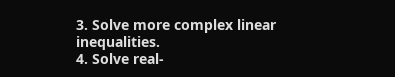3. Solve more complex linear inequalities.
4. Solve real-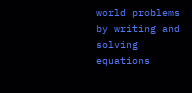world problems by writing and solving equations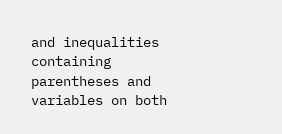and inequalities containing parentheses and variables on both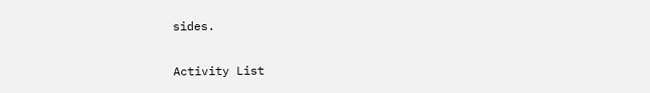sides.

Activity List